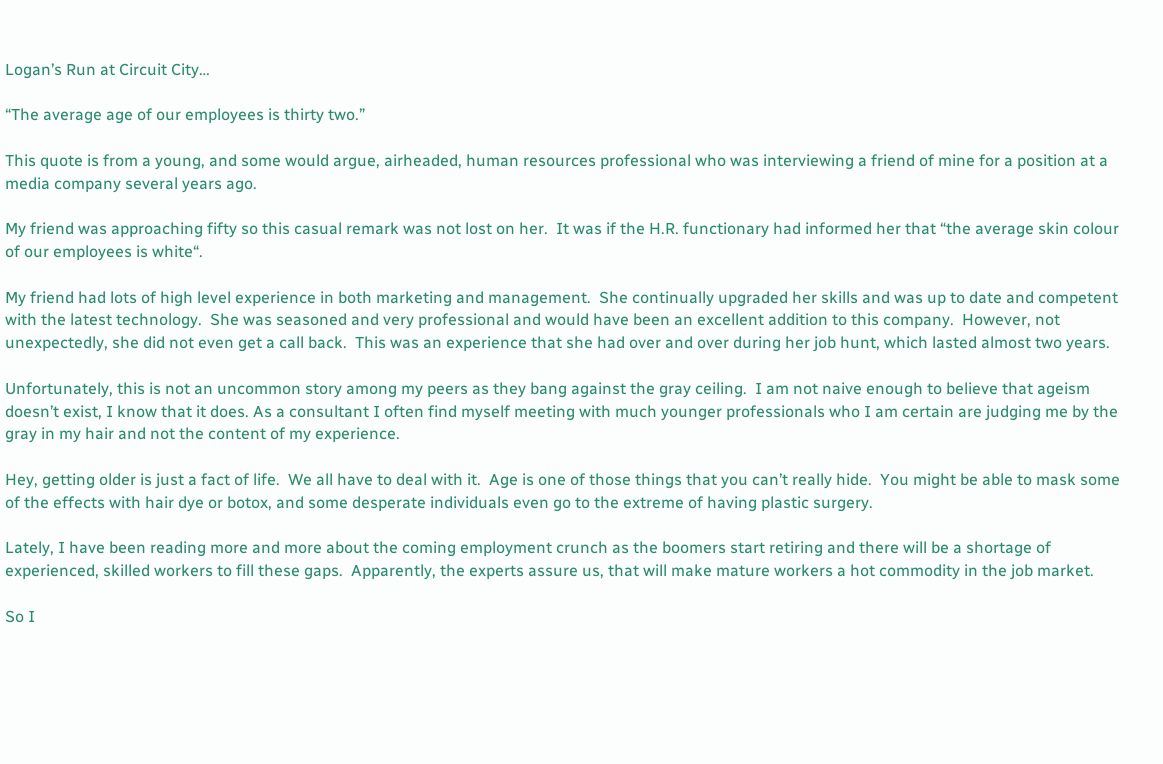Logan’s Run at Circuit City…

“The average age of our employees is thirty two.”

This quote is from a young, and some would argue, airheaded, human resources professional who was interviewing a friend of mine for a position at a media company several years ago.

My friend was approaching fifty so this casual remark was not lost on her.  It was if the H.R. functionary had informed her that “the average skin colour of our employees is white“.

My friend had lots of high level experience in both marketing and management.  She continually upgraded her skills and was up to date and competent with the latest technology.  She was seasoned and very professional and would have been an excellent addition to this company.  However, not unexpectedly, she did not even get a call back.  This was an experience that she had over and over during her job hunt, which lasted almost two years.

Unfortunately, this is not an uncommon story among my peers as they bang against the gray ceiling.  I am not naive enough to believe that ageism doesn’t exist, I know that it does. As a consultant I often find myself meeting with much younger professionals who I am certain are judging me by the gray in my hair and not the content of my experience.

Hey, getting older is just a fact of life.  We all have to deal with it.  Age is one of those things that you can’t really hide.  You might be able to mask some of the effects with hair dye or botox, and some desperate individuals even go to the extreme of having plastic surgery.

Lately, I have been reading more and more about the coming employment crunch as the boomers start retiring and there will be a shortage of experienced, skilled workers to fill these gaps.  Apparently, the experts assure us, that will make mature workers a hot commodity in the job market.

So I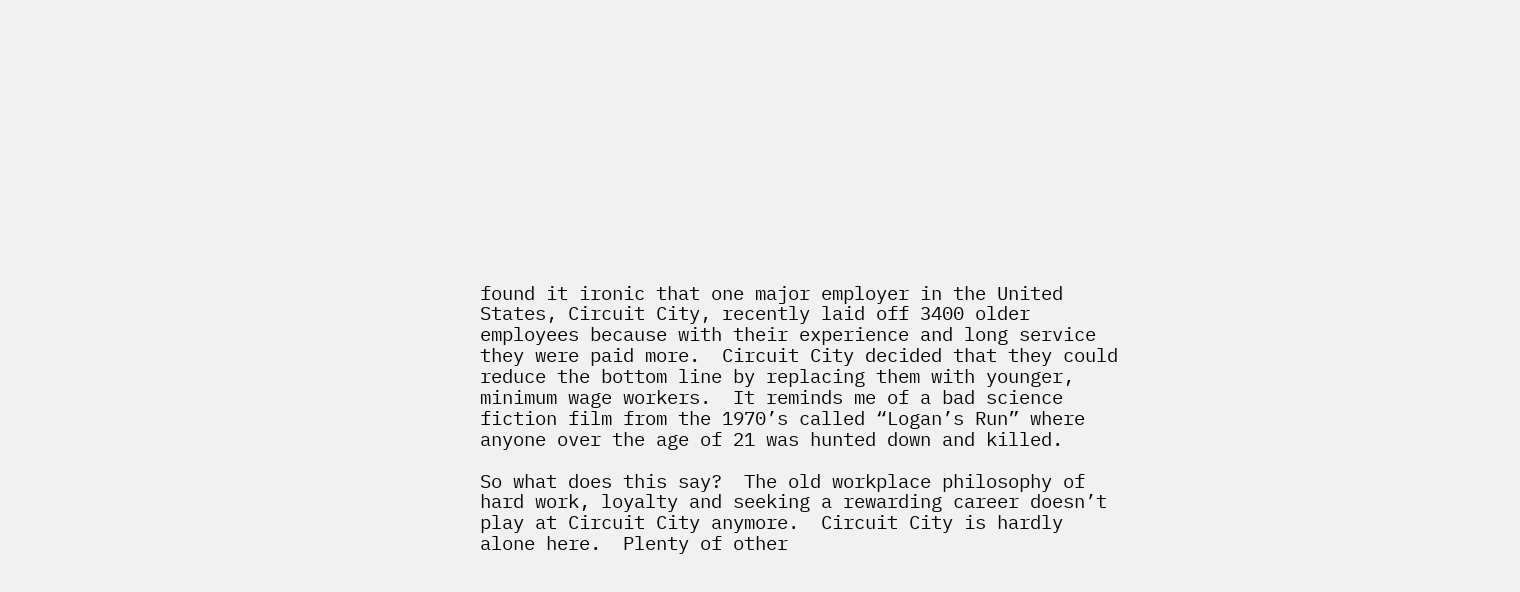found it ironic that one major employer in the United States, Circuit City, recently laid off 3400 older employees because with their experience and long service they were paid more.  Circuit City decided that they could reduce the bottom line by replacing them with younger, minimum wage workers.  It reminds me of a bad science fiction film from the 1970’s called “Logan’s Run” where anyone over the age of 21 was hunted down and killed.

So what does this say?  The old workplace philosophy of hard work, loyalty and seeking a rewarding career doesn’t play at Circuit City anymore.  Circuit City is hardly alone here.  Plenty of other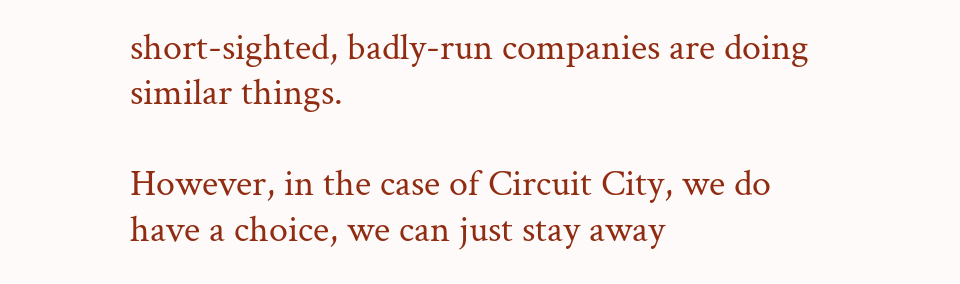short-sighted, badly-run companies are doing similar things.

However, in the case of Circuit City, we do have a choice, we can just stay away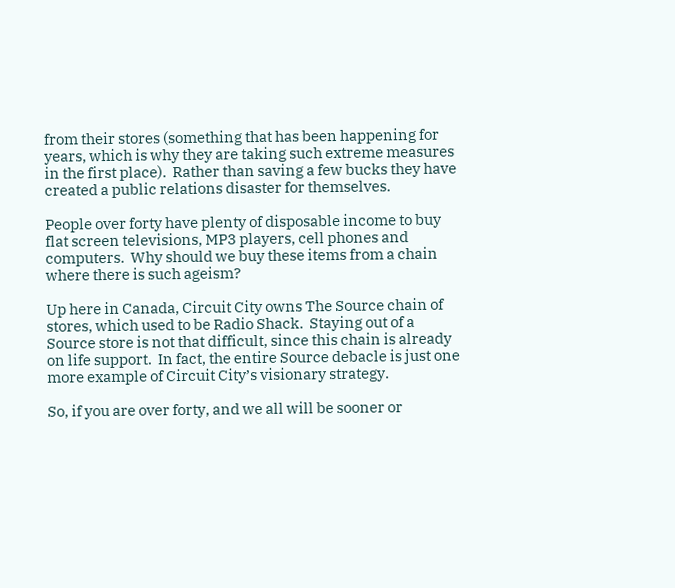from their stores (something that has been happening for years, which is why they are taking such extreme measures in the first place).  Rather than saving a few bucks they have created a public relations disaster for themselves.

People over forty have plenty of disposable income to buy flat screen televisions, MP3 players, cell phones and computers.  Why should we buy these items from a chain where there is such ageism?

Up here in Canada, Circuit City owns The Source chain of stores, which used to be Radio Shack.  Staying out of a Source store is not that difficult, since this chain is already on life support.  In fact, the entire Source debacle is just one more example of Circuit City’s visionary strategy.

So, if you are over forty, and we all will be sooner or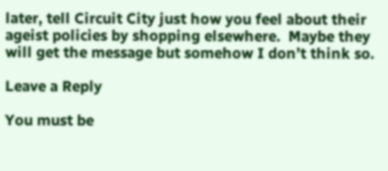later, tell Circuit City just how you feel about their ageist policies by shopping elsewhere.  Maybe they will get the message but somehow I don’t think so.

Leave a Reply

You must be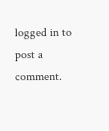logged in to post a comment.